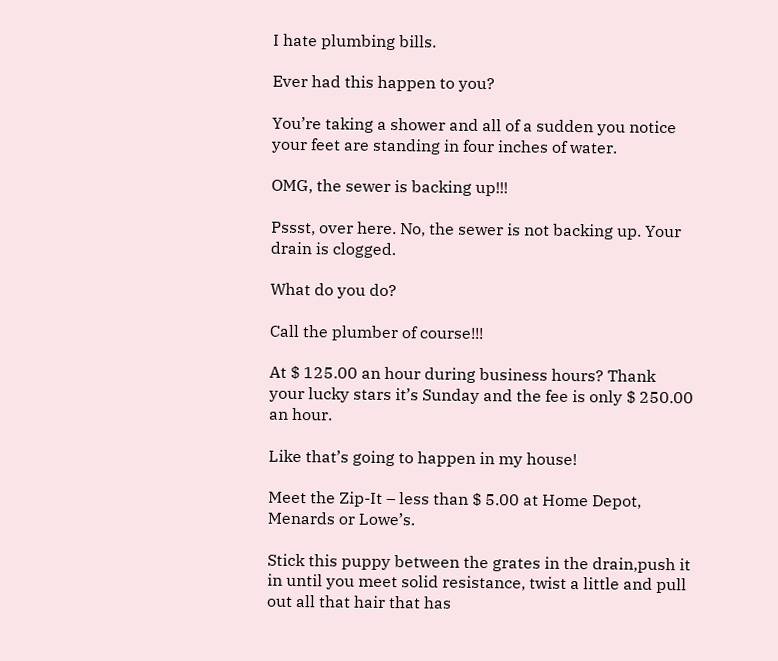I hate plumbing bills.

Ever had this happen to you?

You’re taking a shower and all of a sudden you notice your feet are standing in four inches of water.

OMG, the sewer is backing up!!!

Pssst, over here. No, the sewer is not backing up. Your drain is clogged.

What do you do?

Call the plumber of course!!!

At $ 125.00 an hour during business hours? Thank your lucky stars it’s Sunday and the fee is only $ 250.00 an hour.

Like that’s going to happen in my house!

Meet the Zip-It – less than $ 5.00 at Home Depot, Menards or Lowe’s.

Stick this puppy between the grates in the drain,push it in until you meet solid resistance, twist a little and pull out all that hair that has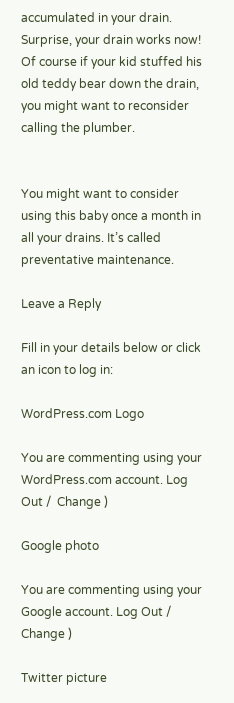accumulated in your drain. Surprise, your drain works now! Of course if your kid stuffed his old teddy bear down the drain, you might want to reconsider calling the plumber.


You might want to consider using this baby once a month in all your drains. It’s called preventative maintenance.

Leave a Reply

Fill in your details below or click an icon to log in:

WordPress.com Logo

You are commenting using your WordPress.com account. Log Out /  Change )

Google photo

You are commenting using your Google account. Log Out /  Change )

Twitter picture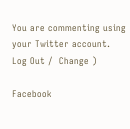You are commenting using your Twitter account. Log Out /  Change )

Facebook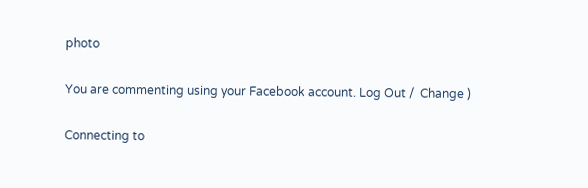photo

You are commenting using your Facebook account. Log Out /  Change )

Connecting to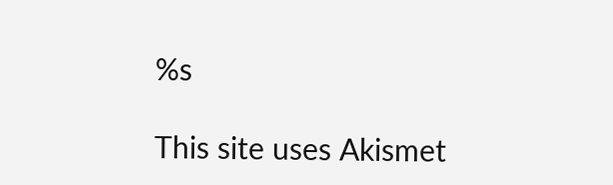%s

This site uses Akismet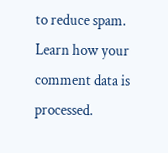to reduce spam. Learn how your comment data is processed.